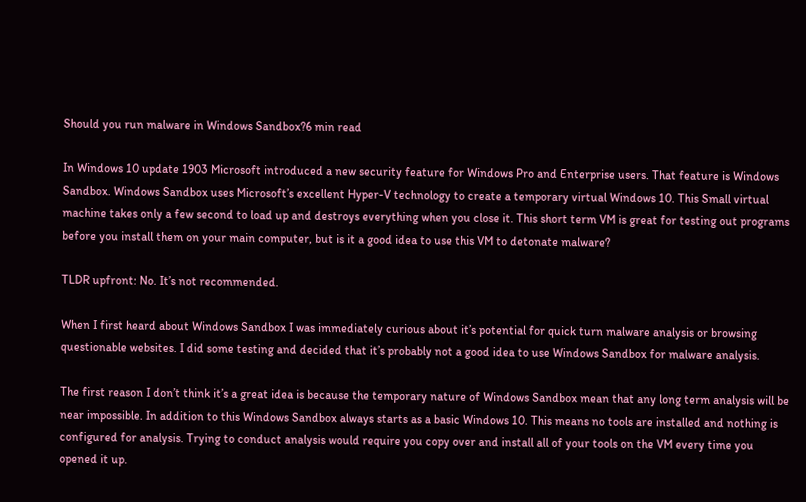Should you run malware in Windows Sandbox?6 min read

In Windows 10 update 1903 Microsoft introduced a new security feature for Windows Pro and Enterprise users. That feature is Windows Sandbox. Windows Sandbox uses Microsoft’s excellent Hyper-V technology to create a temporary virtual Windows 10. This Small virtual machine takes only a few second to load up and destroys everything when you close it. This short term VM is great for testing out programs before you install them on your main computer, but is it a good idea to use this VM to detonate malware?

TLDR upfront: No. It’s not recommended.

When I first heard about Windows Sandbox I was immediately curious about it’s potential for quick turn malware analysis or browsing questionable websites. I did some testing and decided that it’s probably not a good idea to use Windows Sandbox for malware analysis.

The first reason I don’t think it’s a great idea is because the temporary nature of Windows Sandbox mean that any long term analysis will be near impossible. In addition to this Windows Sandbox always starts as a basic Windows 10. This means no tools are installed and nothing is configured for analysis. Trying to conduct analysis would require you copy over and install all of your tools on the VM every time you opened it up.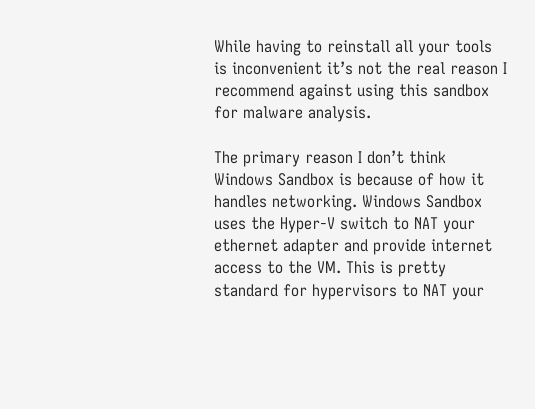While having to reinstall all your tools is inconvenient it’s not the real reason I recommend against using this sandbox for malware analysis.

The primary reason I don’t think Windows Sandbox is because of how it handles networking. Windows Sandbox uses the Hyper-V switch to NAT your ethernet adapter and provide internet access to the VM. This is pretty standard for hypervisors to NAT your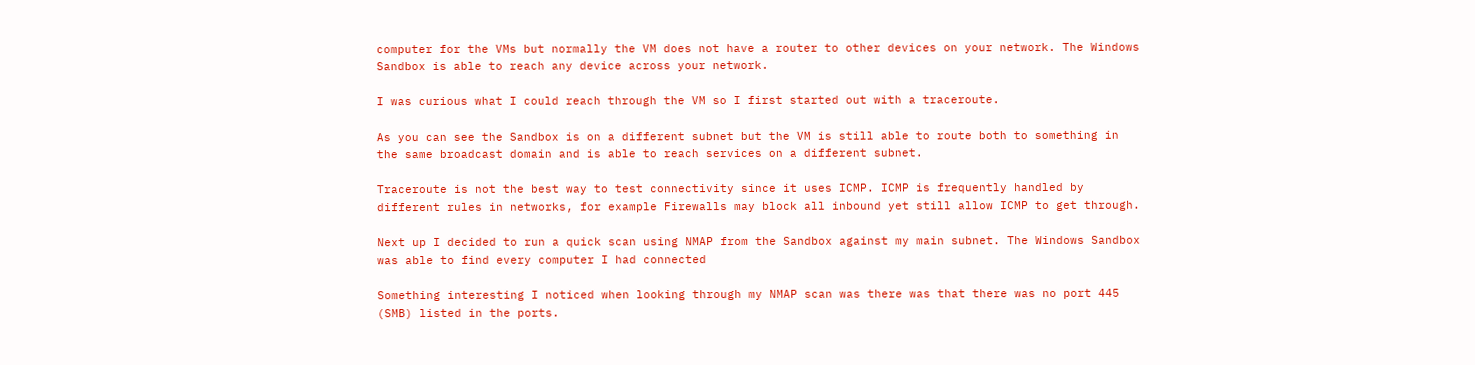computer for the VMs but normally the VM does not have a router to other devices on your network. The Windows Sandbox is able to reach any device across your network.

I was curious what I could reach through the VM so I first started out with a traceroute.

As you can see the Sandbox is on a different subnet but the VM is still able to route both to something in the same broadcast domain and is able to reach services on a different subnet.

Traceroute is not the best way to test connectivity since it uses ICMP. ICMP is frequently handled by different rules in networks, for example Firewalls may block all inbound yet still allow ICMP to get through.

Next up I decided to run a quick scan using NMAP from the Sandbox against my main subnet. The Windows Sandbox was able to find every computer I had connected

Something interesting I noticed when looking through my NMAP scan was there was that there was no port 445 (SMB) listed in the ports.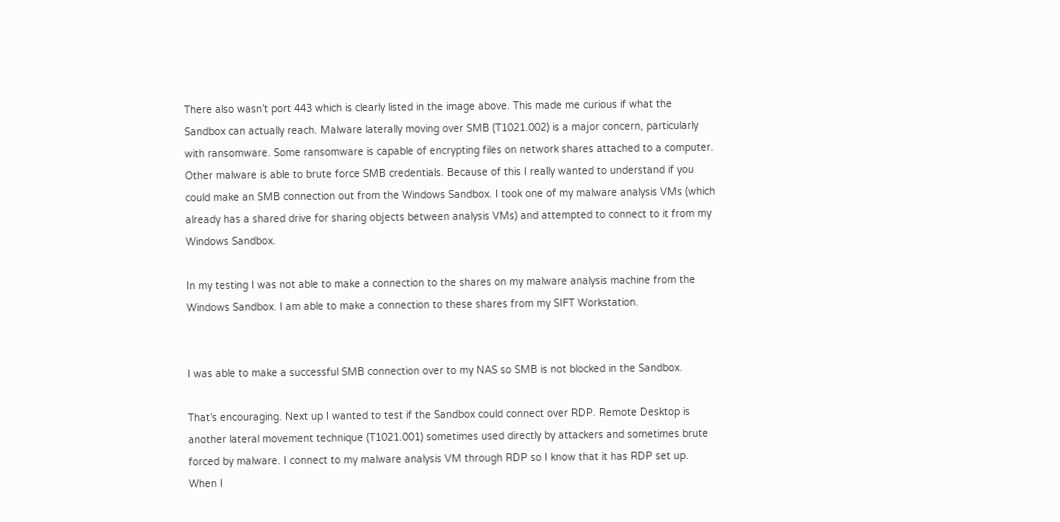There also wasn’t port 443 which is clearly listed in the image above. This made me curious if what the Sandbox can actually reach. Malware laterally moving over SMB (T1021.002) is a major concern, particularly with ransomware. Some ransomware is capable of encrypting files on network shares attached to a computer. Other malware is able to brute force SMB credentials. Because of this I really wanted to understand if you could make an SMB connection out from the Windows Sandbox. I took one of my malware analysis VMs (which already has a shared drive for sharing objects between analysis VMs) and attempted to connect to it from my Windows Sandbox.

In my testing I was not able to make a connection to the shares on my malware analysis machine from the Windows Sandbox. I am able to make a connection to these shares from my SIFT Workstation.


I was able to make a successful SMB connection over to my NAS so SMB is not blocked in the Sandbox.

That’s encouraging. Next up I wanted to test if the Sandbox could connect over RDP. Remote Desktop is another lateral movement technique (T1021.001) sometimes used directly by attackers and sometimes brute forced by malware. I connect to my malware analysis VM through RDP so I know that it has RDP set up. When I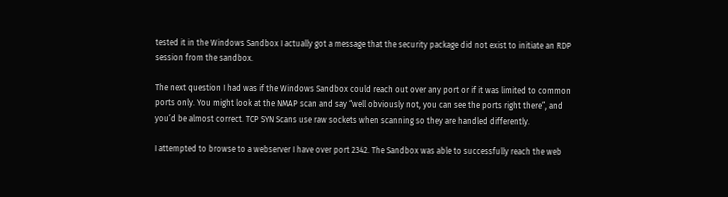tested it in the Windows Sandbox I actually got a message that the security package did not exist to initiate an RDP session from the sandbox.

The next question I had was if the Windows Sandbox could reach out over any port or if it was limited to common ports only. You might look at the NMAP scan and say “well obviously not, you can see the ports right there”, and you’d be almost correct. TCP SYN Scans use raw sockets when scanning so they are handled differently.

I attempted to browse to a webserver I have over port 2342. The Sandbox was able to successfully reach the web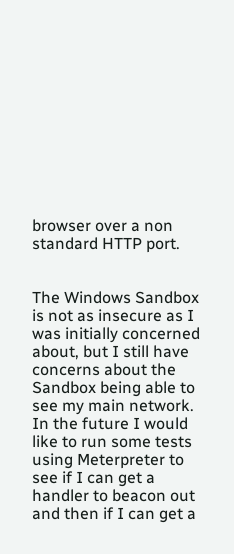browser over a non standard HTTP port.


The Windows Sandbox is not as insecure as I was initially concerned about, but I still have concerns about the Sandbox being able to see my main network. In the future I would like to run some tests using Meterpreter to see if I can get a handler to beacon out and then if I can get a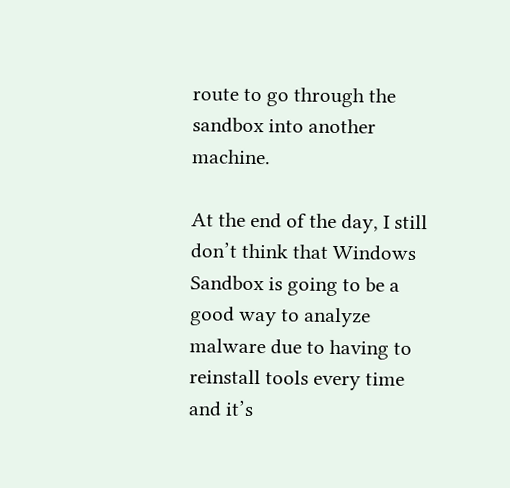route to go through the sandbox into another machine.

At the end of the day, I still don’t think that Windows Sandbox is going to be a good way to analyze malware due to having to reinstall tools every time and it’s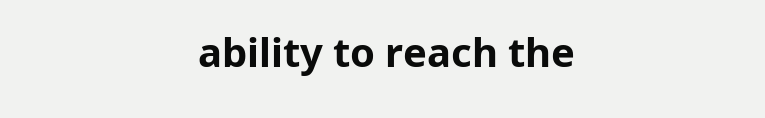ability to reach the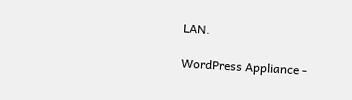LAN.

WordPress Appliance -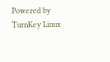Powered by TurnKey Linux